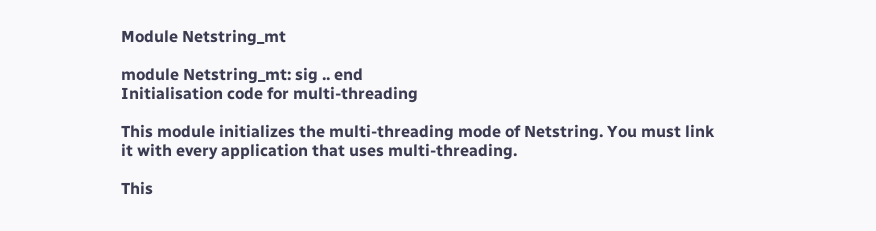Module Netstring_mt

module Netstring_mt: sig .. end
Initialisation code for multi-threading

This module initializes the multi-threading mode of Netstring. You must link it with every application that uses multi-threading.

This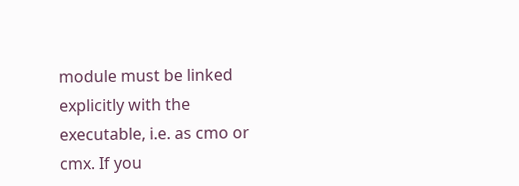module must be linked explicitly with the executable, i.e. as cmo or cmx. If you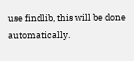use findlib, this will be done automatically.